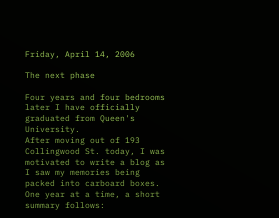Friday, April 14, 2006

The next phase

Four years and four bedrooms later I have officially graduated from Queen's University.
After moving out of 193 Collingwood St. today, I was motivated to write a blog as I saw my memories being packed into carboard boxes. One year at a time, a short summary follows: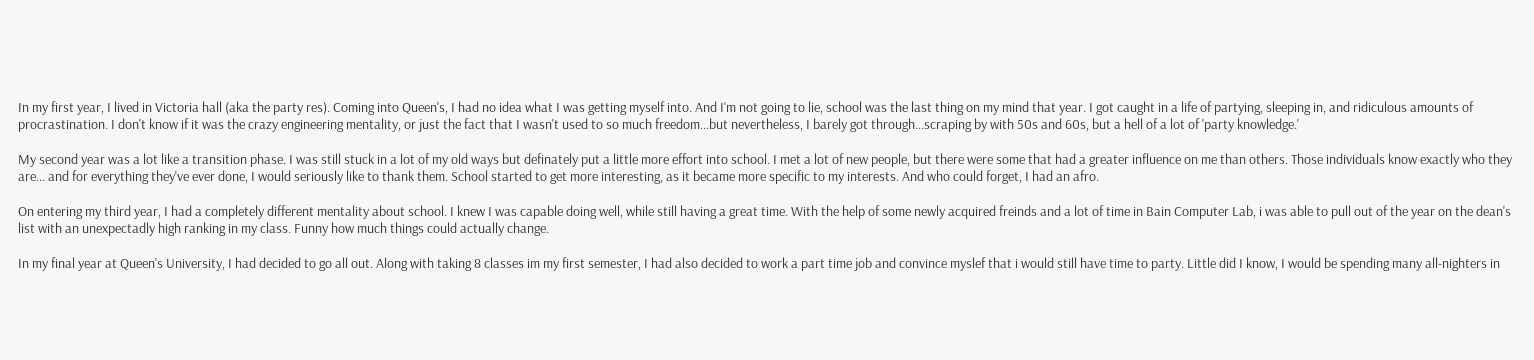In my first year, I lived in Victoria hall (aka the party res). Coming into Queen's, I had no idea what I was getting myself into. And I'm not going to lie, school was the last thing on my mind that year. I got caught in a life of partying, sleeping in, and ridiculous amounts of procrastination. I don't know if it was the crazy engineering mentality, or just the fact that I wasn't used to so much freedom...but nevertheless, I barely got through...scraping by with 50s and 60s, but a hell of a lot of 'party knowledge.'

My second year was a lot like a transition phase. I was still stuck in a lot of my old ways but definately put a little more effort into school. I met a lot of new people, but there were some that had a greater influence on me than others. Those individuals know exactly who they are... and for everything they've ever done, I would seriously like to thank them. School started to get more interesting, as it became more specific to my interests. And who could forget, I had an afro.

On entering my third year, I had a completely different mentality about school. I knew I was capable doing well, while still having a great time. With the help of some newly acquired freinds and a lot of time in Bain Computer Lab, i was able to pull out of the year on the dean's list with an unexpectadly high ranking in my class. Funny how much things could actually change.

In my final year at Queen's University, I had decided to go all out. Along with taking 8 classes im my first semester, I had also decided to work a part time job and convince myslef that i would still have time to party. Little did I know, I would be spending many all-nighters in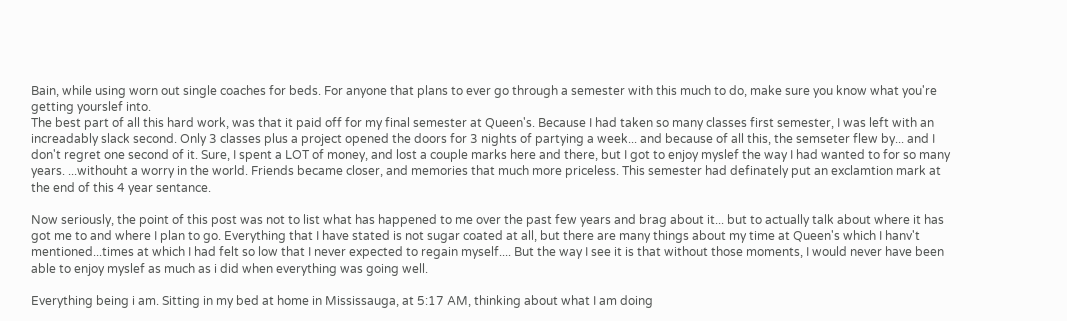Bain, while using worn out single coaches for beds. For anyone that plans to ever go through a semester with this much to do, make sure you know what you're getting yourslef into.
The best part of all this hard work, was that it paid off for my final semester at Queen's. Because I had taken so many classes first semester, I was left with an increadably slack second. Only 3 classes plus a project opened the doors for 3 nights of partying a week... and because of all this, the semseter flew by... and I don't regret one second of it. Sure, I spent a LOT of money, and lost a couple marks here and there, but I got to enjoy myslef the way I had wanted to for so many years. ...withouht a worry in the world. Friends became closer, and memories that much more priceless. This semester had definately put an exclamtion mark at the end of this 4 year sentance.

Now seriously, the point of this post was not to list what has happened to me over the past few years and brag about it... but to actually talk about where it has got me to and where I plan to go. Everything that I have stated is not sugar coated at all, but there are many things about my time at Queen's which I hanv't mentioned...times at which I had felt so low that I never expected to regain myself.... But the way I see it is that without those moments, I would never have been able to enjoy myslef as much as i did when everything was going well.

Everything being i am. Sitting in my bed at home in Mississauga, at 5:17 AM, thinking about what I am doing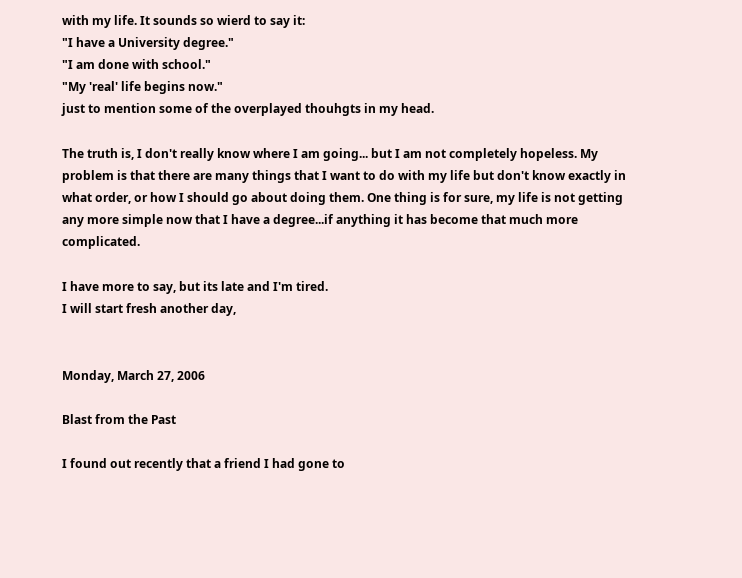with my life. It sounds so wierd to say it:
"I have a University degree."
"I am done with school."
"My 'real' life begins now."
just to mention some of the overplayed thouhgts in my head.

The truth is, I don't really know where I am going... but I am not completely hopeless. My problem is that there are many things that I want to do with my life but don't know exactly in what order, or how I should go about doing them. One thing is for sure, my life is not getting any more simple now that I have a degree...if anything it has become that much more complicated.

I have more to say, but its late and I'm tired.
I will start fresh another day,


Monday, March 27, 2006

Blast from the Past

I found out recently that a friend I had gone to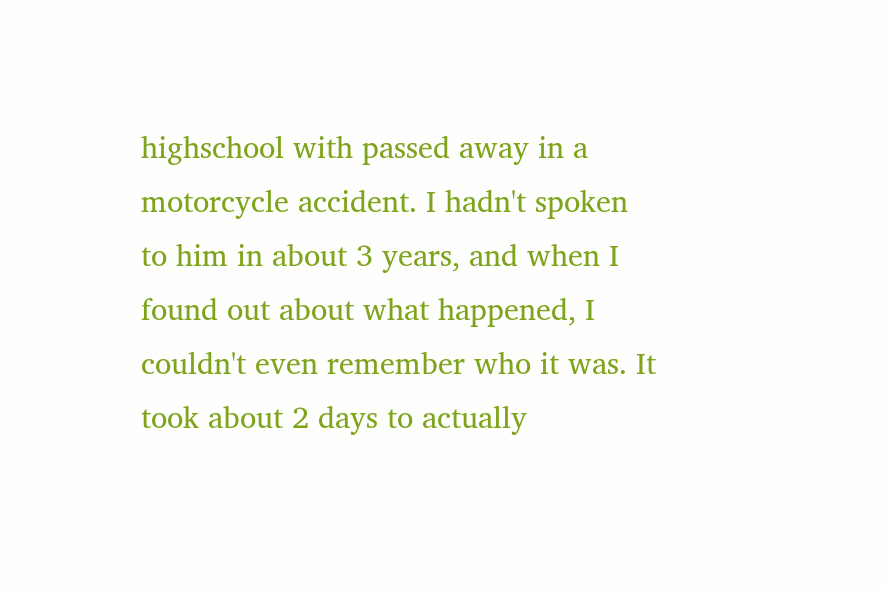highschool with passed away in a motorcycle accident. I hadn't spoken to him in about 3 years, and when I found out about what happened, I couldn't even remember who it was. It took about 2 days to actually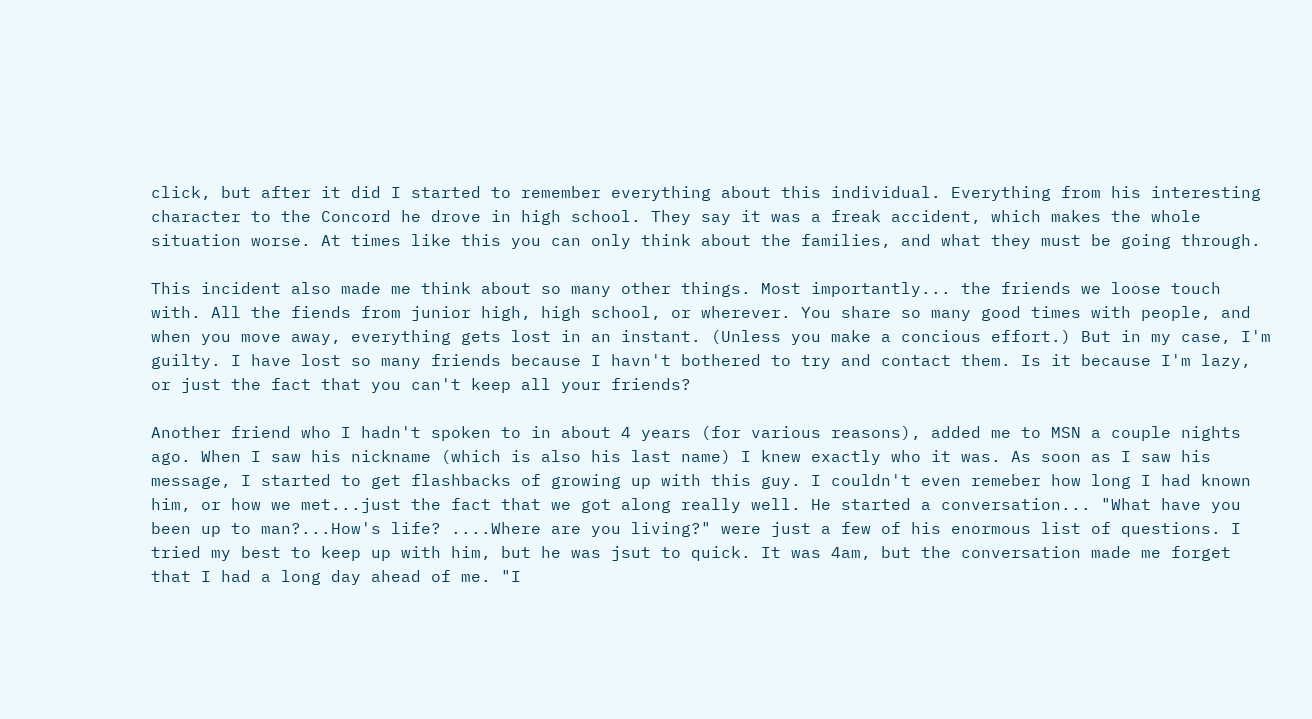click, but after it did I started to remember everything about this individual. Everything from his interesting character to the Concord he drove in high school. They say it was a freak accident, which makes the whole situation worse. At times like this you can only think about the families, and what they must be going through.

This incident also made me think about so many other things. Most importantly... the friends we loose touch with. All the fiends from junior high, high school, or wherever. You share so many good times with people, and when you move away, everything gets lost in an instant. (Unless you make a concious effort.) But in my case, I'm guilty. I have lost so many friends because I havn't bothered to try and contact them. Is it because I'm lazy, or just the fact that you can't keep all your friends?

Another friend who I hadn't spoken to in about 4 years (for various reasons), added me to MSN a couple nights ago. When I saw his nickname (which is also his last name) I knew exactly who it was. As soon as I saw his message, I started to get flashbacks of growing up with this guy. I couldn't even remeber how long I had known him, or how we met...just the fact that we got along really well. He started a conversation... "What have you been up to man?...How's life? ....Where are you living?" were just a few of his enormous list of questions. I tried my best to keep up with him, but he was jsut to quick. It was 4am, but the conversation made me forget that I had a long day ahead of me. "I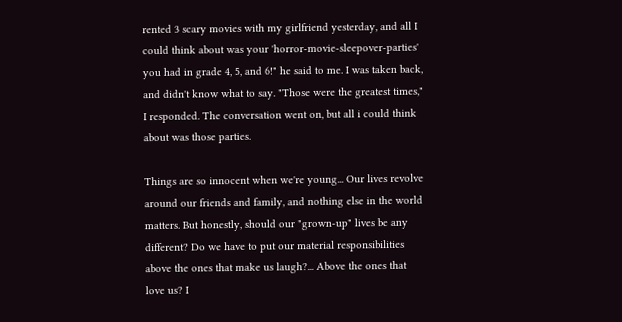rented 3 scary movies with my girlfriend yesterday, and all I could think about was your 'horror-movie-sleepover-parties' you had in grade 4, 5, and 6!" he said to me. I was taken back, and didn't know what to say. "Those were the greatest times," I responded. The conversation went on, but all i could think about was those parties.

Things are so innocent when we're young... Our lives revolve around our friends and family, and nothing else in the world matters. But honestly, should our "grown-up" lives be any different? Do we have to put our material responsibilities above the ones that make us laugh?... Above the ones that love us? I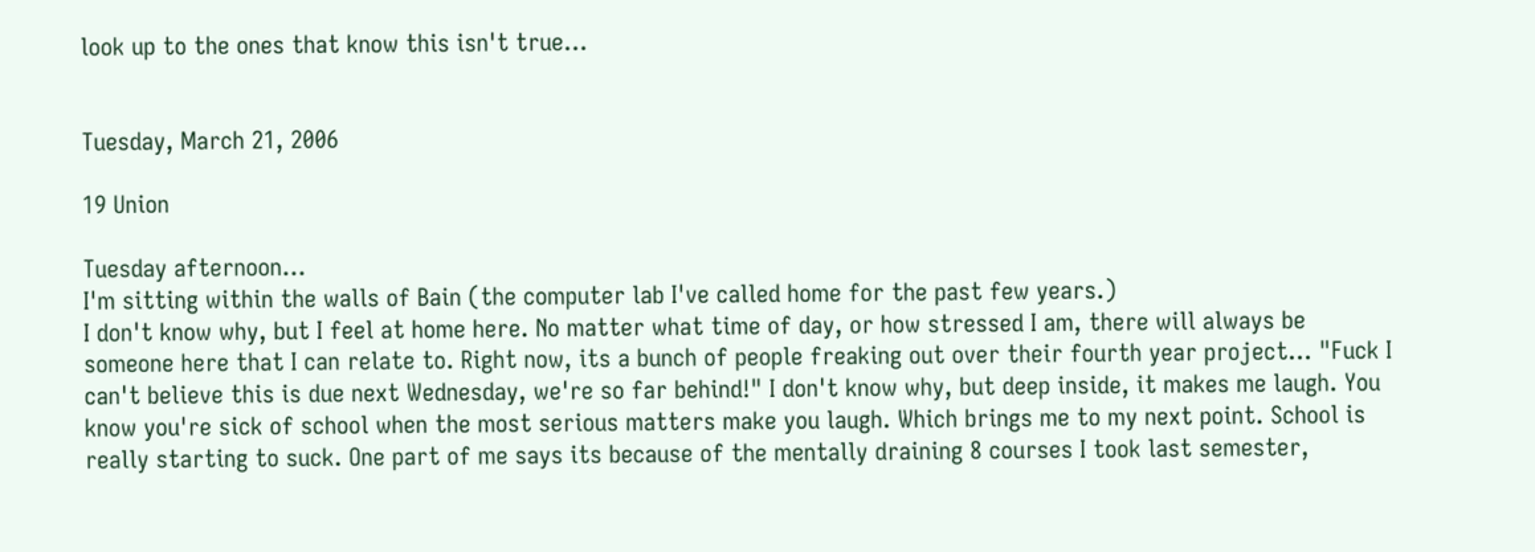look up to the ones that know this isn't true...


Tuesday, March 21, 2006

19 Union

Tuesday afternoon...
I'm sitting within the walls of Bain (the computer lab I've called home for the past few years.)
I don't know why, but I feel at home here. No matter what time of day, or how stressed I am, there will always be someone here that I can relate to. Right now, its a bunch of people freaking out over their fourth year project... "Fuck I can't believe this is due next Wednesday, we're so far behind!" I don't know why, but deep inside, it makes me laugh. You know you're sick of school when the most serious matters make you laugh. Which brings me to my next point. School is really starting to suck. One part of me says its because of the mentally draining 8 courses I took last semester,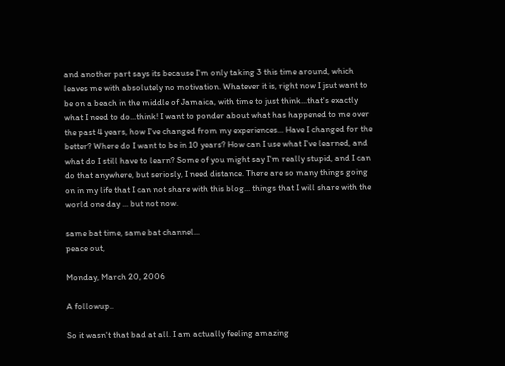and another part says its because I'm only taking 3 this time around, which leaves me with absolutely no motivation. Whatever it is, right now I jsut want to be on a beach in the middle of Jamaica, with time to just think...that's exactly what I need to do...think! I want to ponder about what has happened to me over the past 4 years, how I've changed from my experiences... Have I changed for the better? Where do I want to be in 10 years? How can I use what I've learned, and what do I still have to learn? Some of you might say I'm really stupid, and I can do that anywhere, but seriosly, I need distance. There are so many things going on in my life that I can not share with this blog... things that I will share with the world one day ... but not now.

same bat time, same bat channel...
peace out,

Monday, March 20, 2006

A followup..

So it wasn't that bad at all. I am actually feeling amazing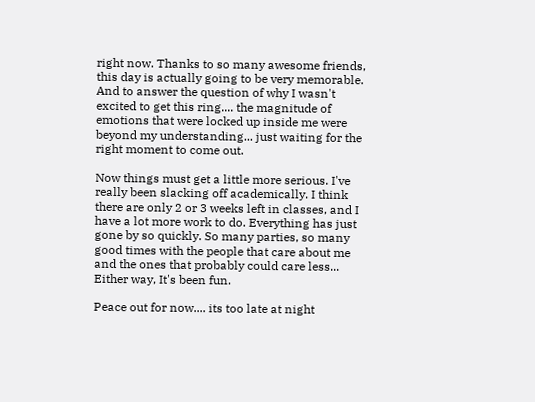right now. Thanks to so many awesome friends, this day is actually going to be very memorable. And to answer the question of why I wasn't excited to get this ring.... the magnitude of emotions that were locked up inside me were beyond my understanding... just waiting for the right moment to come out.

Now things must get a little more serious. I've really been slacking off academically. I think there are only 2 or 3 weeks left in classes, and I have a lot more work to do. Everything has just gone by so quickly. So many parties, so many good times with the people that care about me and the ones that probably could care less... Either way, It's been fun.

Peace out for now.... its too late at night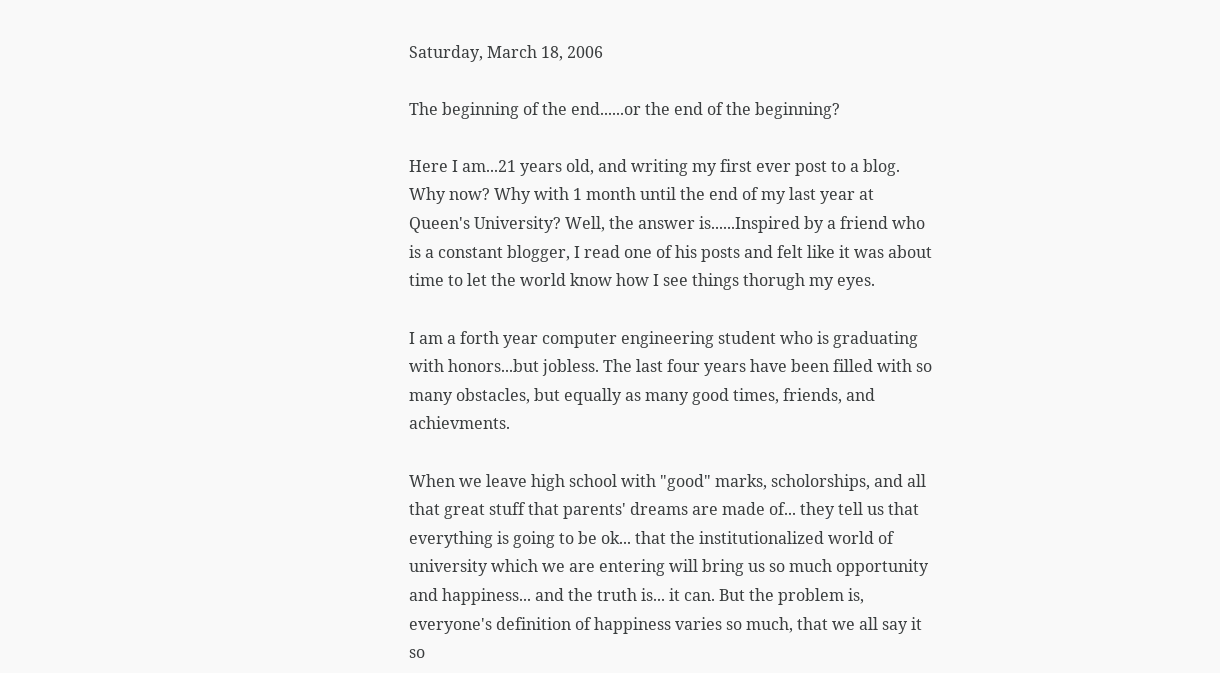Saturday, March 18, 2006

The beginning of the end......or the end of the beginning?

Here I am...21 years old, and writing my first ever post to a blog. Why now? Why with 1 month until the end of my last year at Queen's University? Well, the answer is......Inspired by a friend who is a constant blogger, I read one of his posts and felt like it was about time to let the world know how I see things thorugh my eyes.

I am a forth year computer engineering student who is graduating with honors...but jobless. The last four years have been filled with so many obstacles, but equally as many good times, friends, and achievments.

When we leave high school with "good" marks, scholorships, and all that great stuff that parents' dreams are made of... they tell us that everything is going to be ok... that the institutionalized world of university which we are entering will bring us so much opportunity and happiness... and the truth is... it can. But the problem is, everyone's definition of happiness varies so much, that we all say it so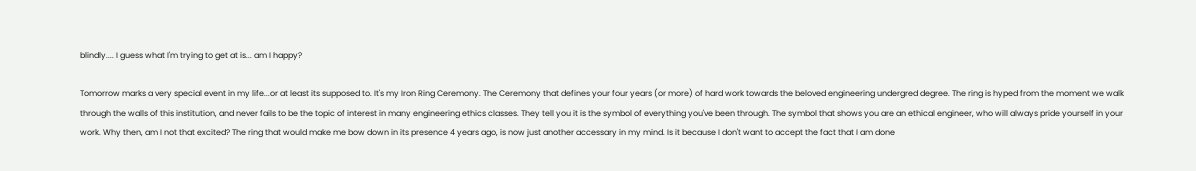blindly.... I guess what I'm trying to get at is... am I happy?

Tomorrow marks a very special event in my life...or at least its supposed to. It's my Iron Ring Ceremony. The Ceremony that defines your four years (or more) of hard work towards the beloved engineering undergred degree. The ring is hyped from the moment we walk through the walls of this institution, and never fails to be the topic of interest in many engineering ethics classes. They tell you it is the symbol of everything you've been through. The symbol that shows you are an ethical engineer, who will always pride yourself in your work. Why then, am I not that excited? The ring that would make me bow down in its presence 4 years ago, is now just another accessary in my mind. Is it because I don't want to accept the fact that I am done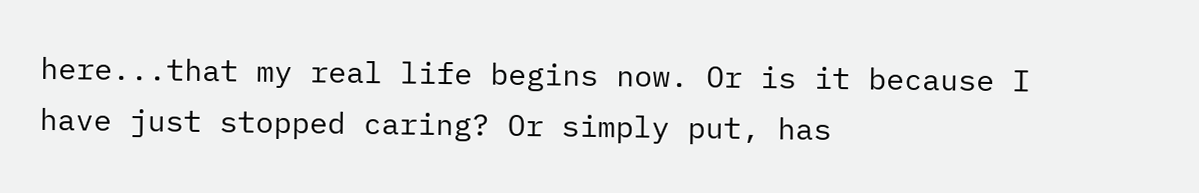here...that my real life begins now. Or is it because I have just stopped caring? Or simply put, has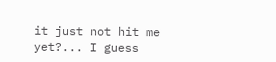it just not hit me yet?... I guess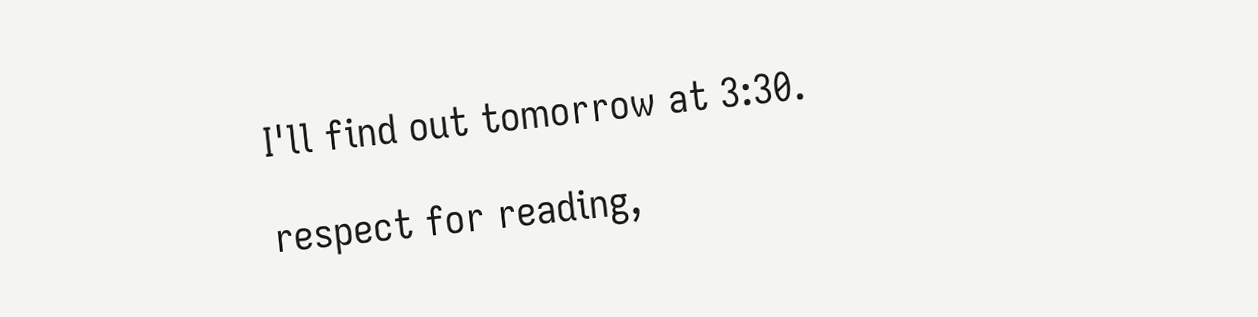I'll find out tomorrow at 3:30.

respect for reading,